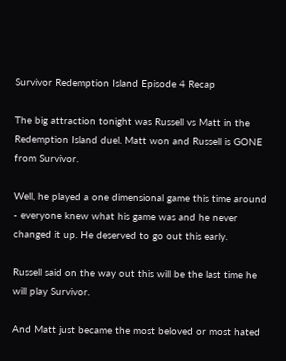Survivor Redemption Island Episode 4 Recap

The big attraction tonight was Russell vs Matt in the Redemption Island duel. Matt won and Russell is GONE from Survivor.

Well, he played a one dimensional game this time around - everyone knew what his game was and he never changed it up. He deserved to go out this early.

Russell said on the way out this will be the last time he will play Survivor.

And Matt just became the most beloved or most hated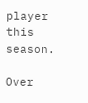player this season.

Over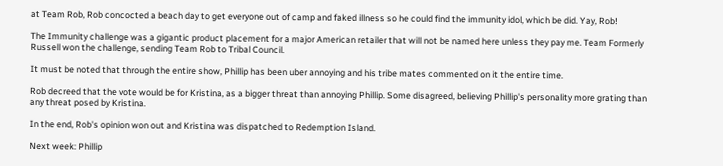at Team Rob, Rob concocted a beach day to get everyone out of camp and faked illness so he could find the immunity idol, which be did. Yay, Rob!

The Immunity challenge was a gigantic product placement for a major American retailer that will not be named here unless they pay me. Team Formerly Russell won the challenge, sending Team Rob to Tribal Council.

It must be noted that through the entire show, Phillip has been uber annoying and his tribe mates commented on it the entire time.

Rob decreed that the vote would be for Kristina, as a bigger threat than annoying Phillip. Some disagreed, believing Phillip's personality more grating than any threat posed by Kristina.

In the end, Rob's opinion won out and Kristina was dispatched to Redemption Island.

Next week: Phillip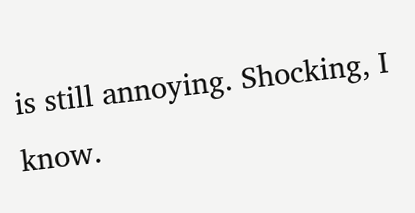is still annoying. Shocking, I know.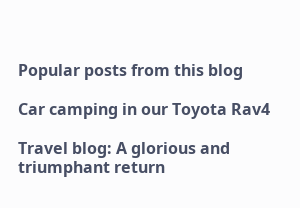Popular posts from this blog

Car camping in our Toyota Rav4

Travel blog: A glorious and triumphant return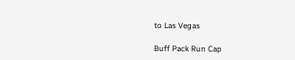to Las Vegas

Buff Pack Run Cap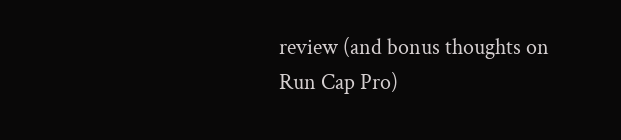review (and bonus thoughts on Run Cap Pro)